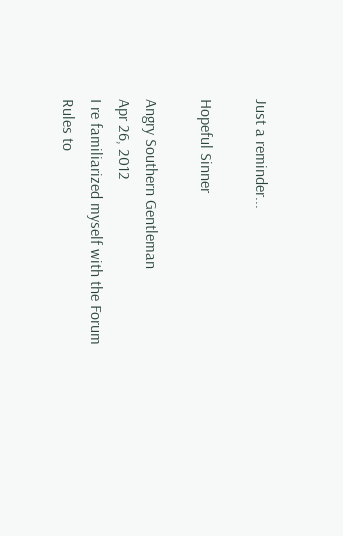Just a reminder...

Hopeful Sinner

Angry Southern Gentleman
Apr 26, 2012
I re familiarized myself with the Forum Rules to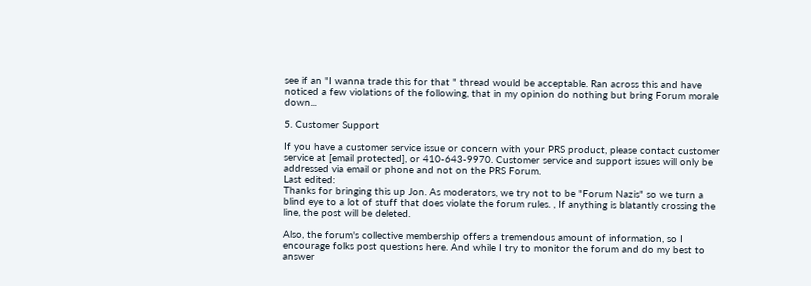see if an "I wanna trade this for that " thread would be acceptable. Ran across this and have noticed a few violations of the following, that in my opinion do nothing but bring Forum morale down...

5. Customer Support

If you have a customer service issue or concern with your PRS product, please contact customer service at [email protected], or 410-643-9970. Customer service and support issues will only be addressed via email or phone and not on the PRS Forum.
Last edited:
Thanks for bringing this up Jon. As moderators, we try not to be "Forum Nazis" so we turn a blind eye to a lot of stuff that does violate the forum rules. , If anything is blatantly crossing the line, the post will be deleted.

Also, the forum's collective membership offers a tremendous amount of information, so I encourage folks post questions here. And while I try to monitor the forum and do my best to answer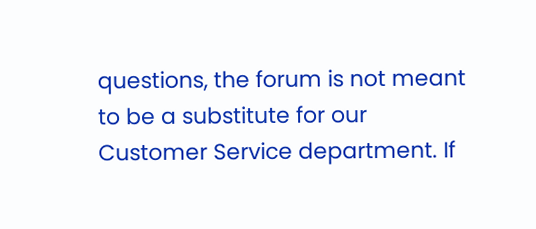questions, the forum is not meant to be a substitute for our Customer Service department. If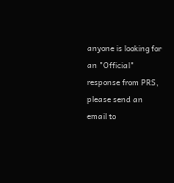anyone is looking for an "Official" response from PRS, please send an email to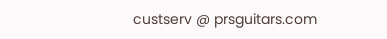custserv @ prsguitars.com